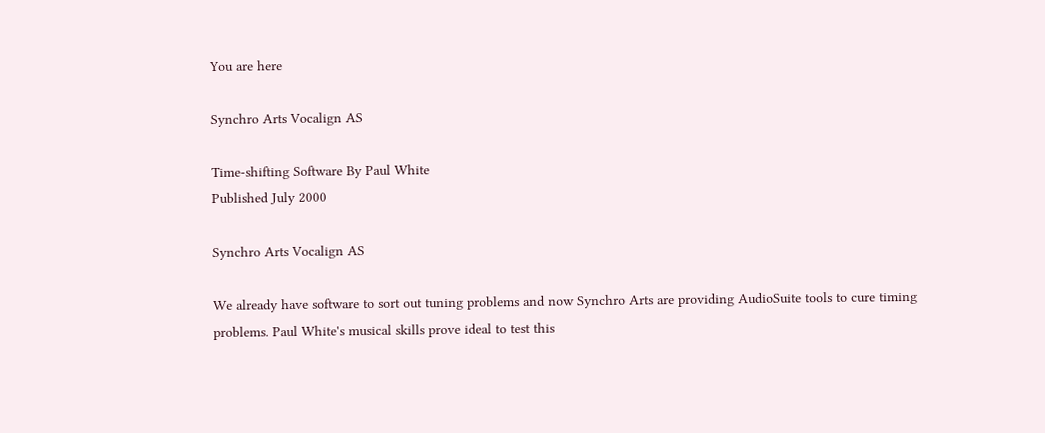You are here

Synchro Arts Vocalign AS

Time-shifting Software By Paul White
Published July 2000

Synchro Arts Vocalign AS

We already have software to sort out tuning problems and now Synchro Arts are providing AudioSuite tools to cure timing problems. Paul White's musical skills prove ideal to test this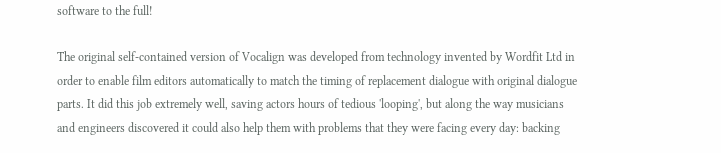software to the full!

The original self‑contained version of Vocalign was developed from technology invented by Wordfit Ltd in order to enable film editors automatically to match the timing of replacement dialogue with original dialogue parts. It did this job extremely well, saving actors hours of tedious 'looping', but along the way musicians and engineers discovered it could also help them with problems that they were facing every day: backing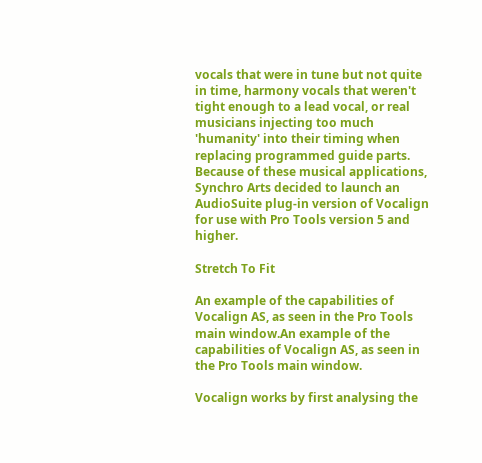vocals that were in tune but not quite in time, harmony vocals that weren't tight enough to a lead vocal, or real musicians injecting too much 'humanity' into their timing when replacing programmed guide parts. Because of these musical applications, Synchro Arts decided to launch an AudioSuite plug‑in version of Vocalign for use with Pro Tools version 5 and higher.

Stretch To Fit

An example of the capabilities of Vocalign AS, as seen in the Pro Tools main window.An example of the capabilities of Vocalign AS, as seen in the Pro Tools main window.

Vocalign works by first analysing the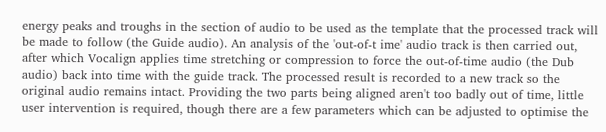energy peaks and troughs in the section of audio to be used as the template that the processed track will be made to follow (the Guide audio). An analysis of the 'out‑of‑t ime' audio track is then carried out, after which Vocalign applies time stretching or compression to force the out‑of‑time audio (the Dub audio) back into time with the guide track. The processed result is recorded to a new track so the original audio remains intact. Providing the two parts being aligned aren't too badly out of time, little user intervention is required, though there are a few parameters which can be adjusted to optimise the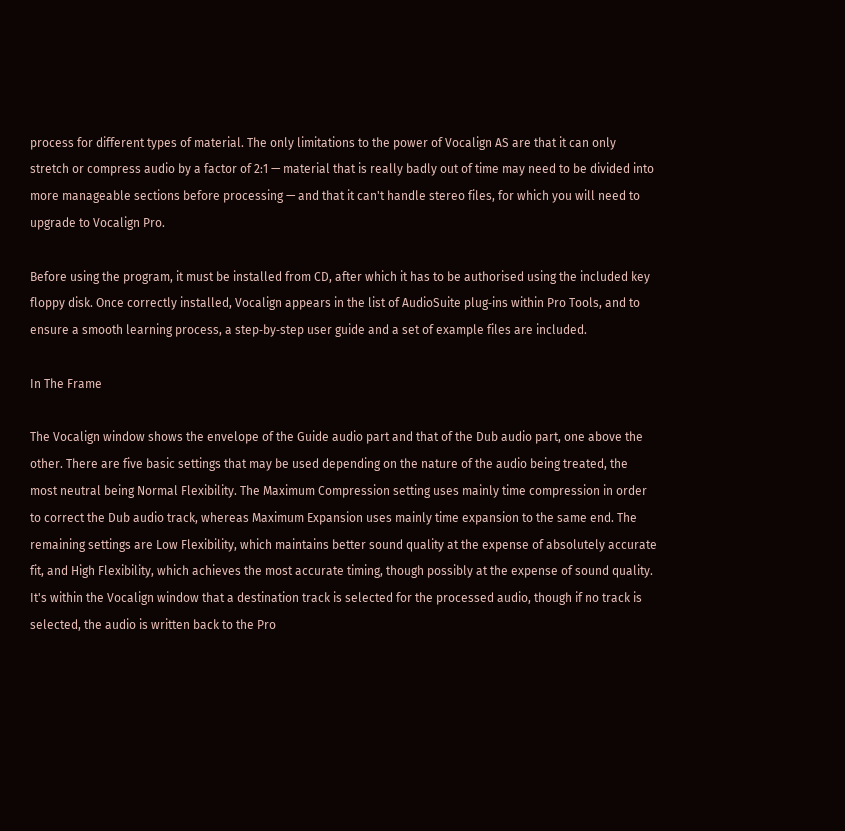process for different types of material. The only limitations to the power of Vocalign AS are that it can only stretch or compress audio by a factor of 2:1 — material that is really badly out of time may need to be divided into more manageable sections before processing — and that it can't handle stereo files, for which you will need to upgrade to Vocalign Pro.

Before using the program, it must be installed from CD, after which it has to be authorised using the included key floppy disk. Once correctly installed, Vocalign appears in the list of AudioSuite plug‑ins within Pro Tools, and to ensure a smooth learning process, a step‑by‑step user guide and a set of example files are included.

In The Frame

The Vocalign window shows the envelope of the Guide audio part and that of the Dub audio part, one above the other. There are five basic settings that may be used depending on the nature of the audio being treated, the most neutral being Normal Flexibility. The Maximum Compression setting uses mainly time compression in order to correct the Dub audio track, whereas Maximum Expansion uses mainly time expansion to the same end. The remaining settings are Low Flexibility, which maintains better sound quality at the expense of absolutely accurate fit, and High Flexibility, which achieves the most accurate timing, though possibly at the expense of sound quality. It's within the Vocalign window that a destination track is selected for the processed audio, though if no track is selected, the audio is written back to the Pro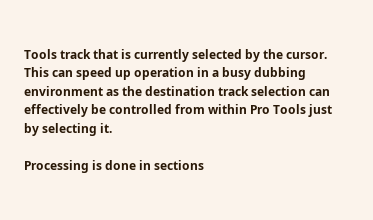Tools track that is currently selected by the cursor. This can speed up operation in a busy dubbing environment as the destination track selection can effectively be controlled from within Pro Tools just by selecting it.

Processing is done in sections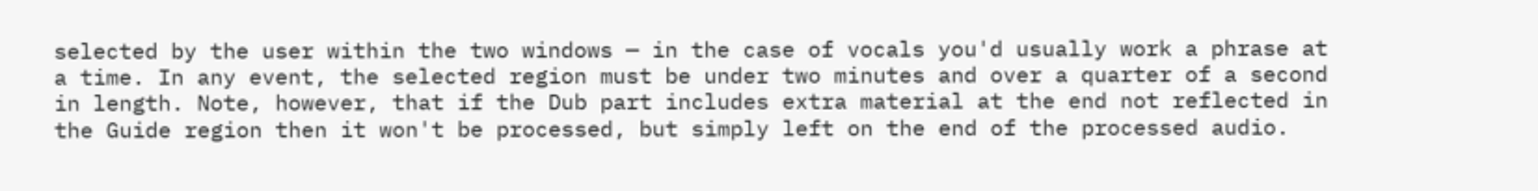selected by the user within the two windows — in the case of vocals you'd usually work a phrase at a time. In any event, the selected region must be under two minutes and over a quarter of a second in length. Note, however, that if the Dub part includes extra material at the end not reflected in the Guide region then it won't be processed, but simply left on the end of the processed audio.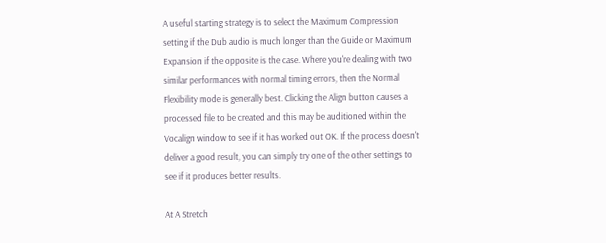A useful starting strategy is to select the Maximum Compression setting if the Dub audio is much longer than the Guide or Maximum Expansion if the opposite is the case. Where you're dealing with two similar performances with normal timing errors, then the Normal Flexibility mode is generally best. Clicking the Align button causes a processed file to be created and this may be auditioned within the Vocalign window to see if it has worked out OK. If the process doesn't deliver a good result, you can simply try one of the other settings to see if it produces better results.

At A Stretch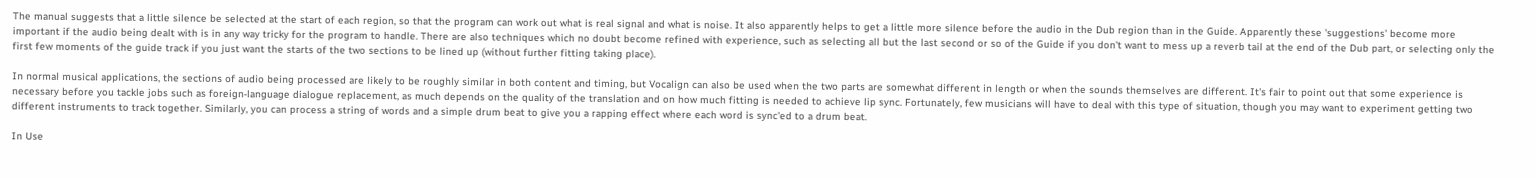The manual suggests that a little silence be selected at the start of each region, so that the program can work out what is real signal and what is noise. It also apparently helps to get a little more silence before the audio in the Dub region than in the Guide. Apparently these 'suggestions' become more important if the audio being dealt with is in any way tricky for the program to handle. There are also techniques which no doubt become refined with experience, such as selecting all but the last second or so of the Guide if you don't want to mess up a reverb tail at the end of the Dub part, or selecting only the first few moments of the guide track if you just want the starts of the two sections to be lined up (without further fitting taking place).

In normal musical applications, the sections of audio being processed are likely to be roughly similar in both content and timing, but Vocalign can also be used when the two parts are somewhat different in length or when the sounds themselves are different. It's fair to point out that some experience is necessary before you tackle jobs such as foreign‑language dialogue replacement, as much depends on the quality of the translation and on how much fitting is needed to achieve lip sync. Fortunately, few musicians will have to deal with this type of situation, though you may want to experiment getting two different instruments to track together. Similarly, you can process a string of words and a simple drum beat to give you a rapping effect where each word is sync'ed to a drum beat.

In Use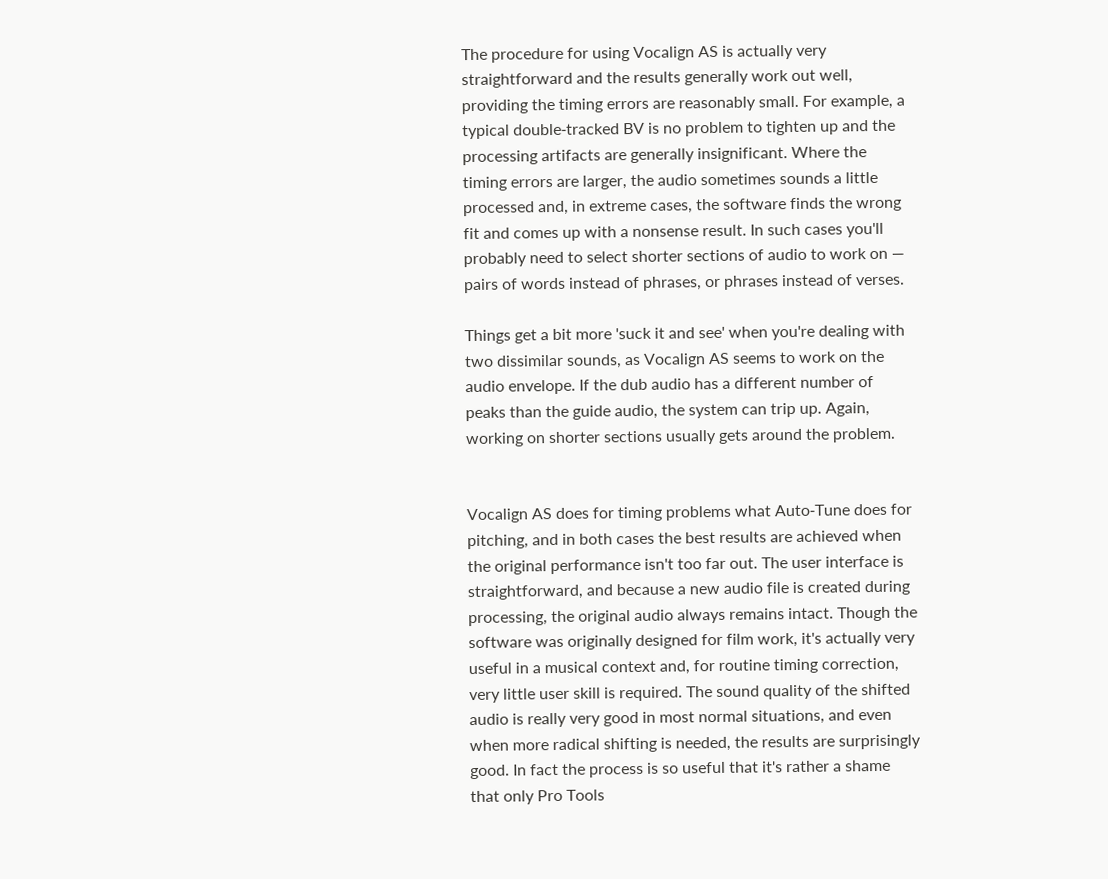The procedure for using Vocalign AS is actually very straightforward and the results generally work out well, providing the timing errors are reasonably small. For example, a typical double‑tracked BV is no problem to tighten up and the processing artifacts are generally insignificant. Where the timing errors are larger, the audio sometimes sounds a little processed and, in extreme cases, the software finds the wrong fit and comes up with a nonsense result. In such cases you'll probably need to select shorter sections of audio to work on — pairs of words instead of phrases, or phrases instead of verses.

Things get a bit more 'suck it and see' when you're dealing with two dissimilar sounds, as Vocalign AS seems to work on the audio envelope. If the dub audio has a different number of peaks than the guide audio, the system can trip up. Again, working on shorter sections usually gets around the problem.


Vocalign AS does for timing problems what Auto‑Tune does for pitching, and in both cases the best results are achieved when the original performance isn't too far out. The user interface is straightforward, and because a new audio file is created during processing, the original audio always remains intact. Though the software was originally designed for film work, it's actually very useful in a musical context and, for routine timing correction, very little user skill is required. The sound quality of the shifted audio is really very good in most normal situations, and even when more radical shifting is needed, the results are surprisingly good. In fact the process is so useful that it's rather a shame that only Pro Tools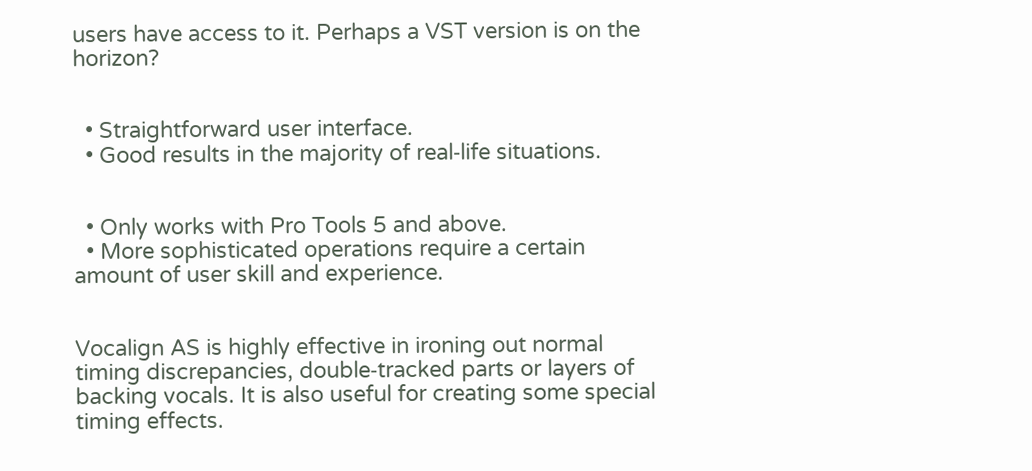users have access to it. Perhaps a VST version is on the horizon?


  • Straightforward user interface.
  • Good results in the majority of real‑life situations.


  • Only works with Pro Tools 5 and above.
  • More sophisticated operations require a certain amount of user skill and experience.


Vocalign AS is highly effective in ironing out normal timing discrepancies, double‑tracked parts or layers of backing vocals. It is also useful for creating some special timing effects.